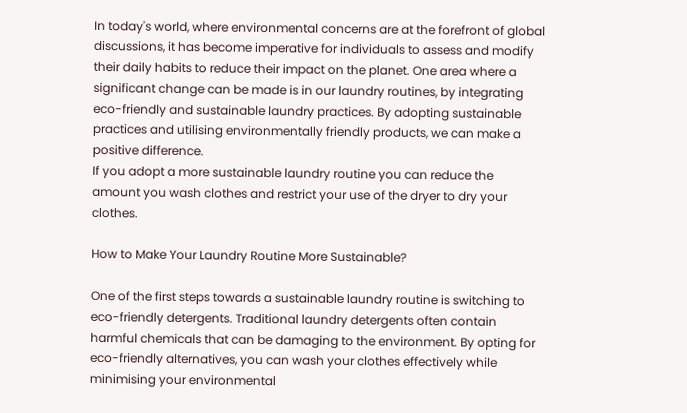In today's world, where environmental concerns are at the forefront of global discussions, it has become imperative for individuals to assess and modify their daily habits to reduce their impact on the planet. One area where a significant change can be made is in our laundry routines, by integrating eco-friendly and sustainable laundry practices. By adopting sustainable practices and utilising environmentally friendly products, we can make a positive difference.
If you adopt a more sustainable laundry routine you can reduce the amount you wash clothes and restrict your use of the dryer to dry your clothes.

How to Make Your Laundry Routine More Sustainable?

One of the first steps towards a sustainable laundry routine is switching to eco-friendly detergents. Traditional laundry detergents often contain harmful chemicals that can be damaging to the environment. By opting for eco-friendly alternatives, you can wash your clothes effectively while minimising your environmental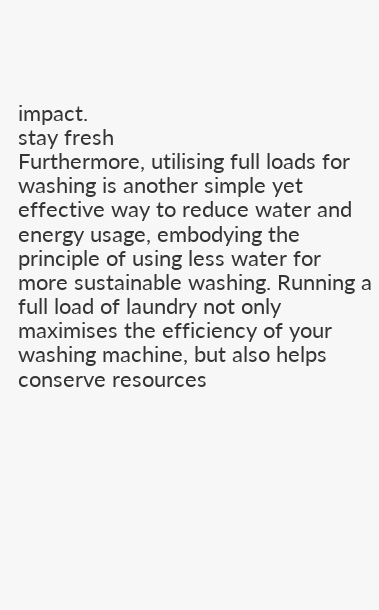impact.
stay fresh
Furthermore, utilising full loads for washing is another simple yet effective way to reduce water and energy usage, embodying the principle of using less water for more sustainable washing. Running a full load of laundry not only maximises the efficiency of your washing machine, but also helps conserve resources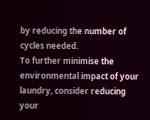by reducing the number of cycles needed.
To further minimise the environmental impact of your laundry, consider reducing your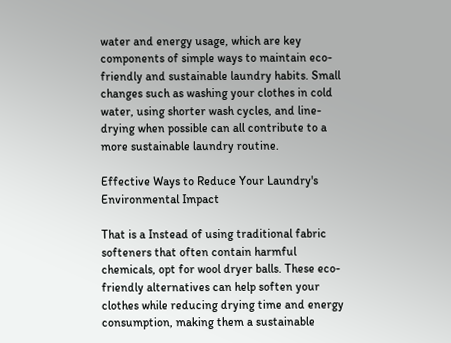water and energy usage, which are key components of simple ways to maintain eco-friendly and sustainable laundry habits. Small changes such as washing your clothes in cold water, using shorter wash cycles, and line-drying when possible can all contribute to a more sustainable laundry routine.

Effective Ways to Reduce Your Laundry's Environmental Impact

That is a Instead of using traditional fabric softeners that often contain harmful chemicals, opt for wool dryer balls. These eco-friendly alternatives can help soften your clothes while reducing drying time and energy consumption, making them a sustainable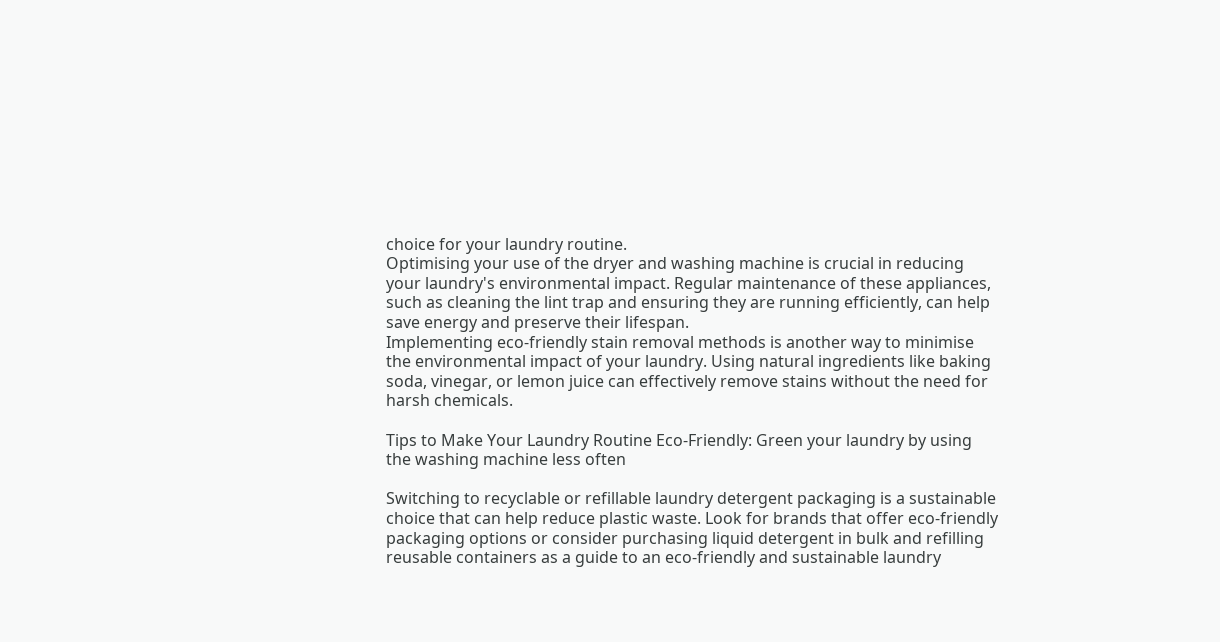choice for your laundry routine.
Optimising your use of the dryer and washing machine is crucial in reducing your laundry's environmental impact. Regular maintenance of these appliances, such as cleaning the lint trap and ensuring they are running efficiently, can help save energy and preserve their lifespan.
Implementing eco-friendly stain removal methods is another way to minimise the environmental impact of your laundry. Using natural ingredients like baking soda, vinegar, or lemon juice can effectively remove stains without the need for harsh chemicals.

Tips to Make Your Laundry Routine Eco-Friendly: Green your laundry by using the washing machine less often

Switching to recyclable or refillable laundry detergent packaging is a sustainable choice that can help reduce plastic waste. Look for brands that offer eco-friendly packaging options or consider purchasing liquid detergent in bulk and refilling reusable containers as a guide to an eco-friendly and sustainable laundry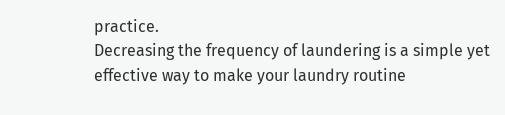practice.
Decreasing the frequency of laundering is a simple yet effective way to make your laundry routine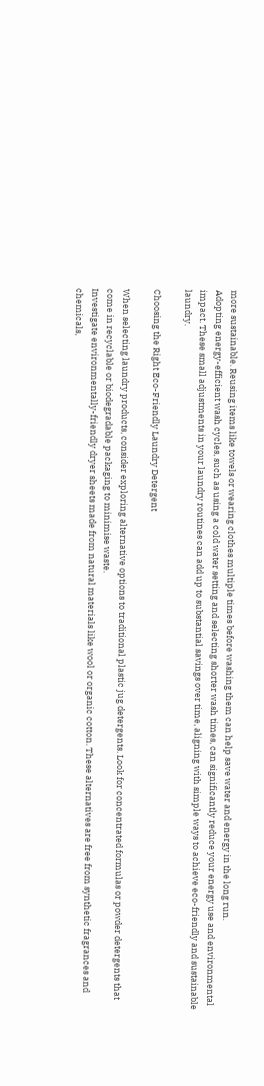more sustainable. Reusing items like towels or wearing clothes multiple times before washing them can help save water and energy in the long run.
Adopting energy-efficient wash cycles, such as using a cold water setting and selecting shorter wash times, can significantly reduce your energy use and environmental impact. These small adjustments in your laundry routines can add up to substantial savings over time, aligning with simple ways to achieve eco-friendly and sustainable laundry.

Choosing the Right Eco-Friendly Laundry Detergent

When selecting laundry products, consider exploring alternative options to traditional plastic jug detergents. Look for concentrated formulas or powder detergents that come in recyclable or biodegradable packaging to minimise waste.
Investigate environmentally-friendly dryer sheets made from natural materials like wool or organic cotton. These alternatives are free from synthetic fragrances and chemicals,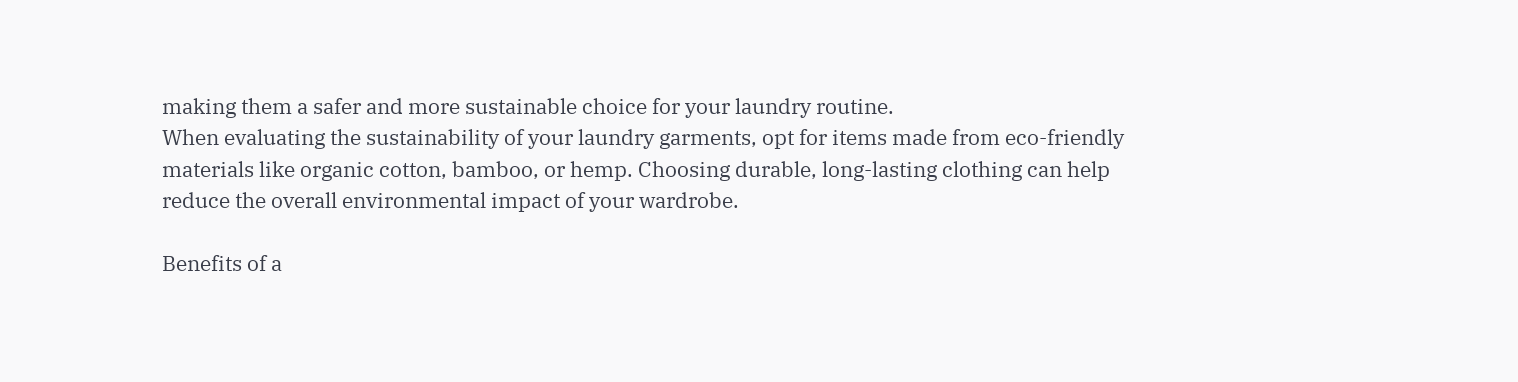making them a safer and more sustainable choice for your laundry routine.
When evaluating the sustainability of your laundry garments, opt for items made from eco-friendly materials like organic cotton, bamboo, or hemp. Choosing durable, long-lasting clothing can help reduce the overall environmental impact of your wardrobe.

Benefits of a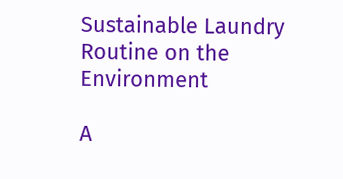Sustainable Laundry Routine on the Environment

A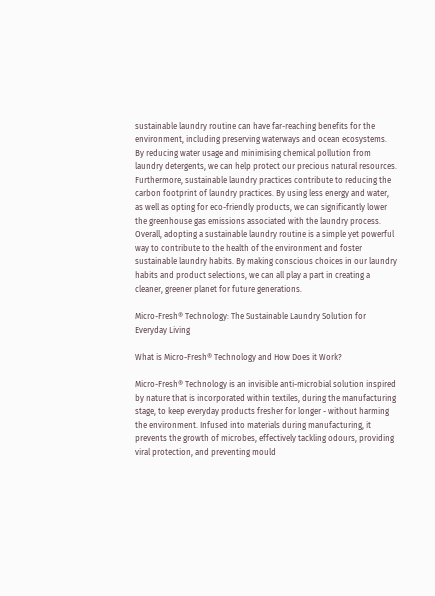sustainable laundry routine can have far-reaching benefits for the environment, including preserving waterways and ocean ecosystems. By reducing water usage and minimising chemical pollution from laundry detergents, we can help protect our precious natural resources.
Furthermore, sustainable laundry practices contribute to reducing the carbon footprint of laundry practices. By using less energy and water, as well as opting for eco-friendly products, we can significantly lower the greenhouse gas emissions associated with the laundry process.
Overall, adopting a sustainable laundry routine is a simple yet powerful way to contribute to the health of the environment and foster sustainable laundry habits. By making conscious choices in our laundry habits and product selections, we can all play a part in creating a cleaner, greener planet for future generations.

Micro-Fresh® Technology: The Sustainable Laundry Solution for Everyday Living

What is Micro-Fresh® Technology and How Does it Work?

Micro-Fresh® Technology is an invisible anti-microbial solution inspired by nature that is incorporated within textiles, during the manufacturing stage, to keep everyday products fresher for longer - without harming the environment. Infused into materials during manufacturing, it prevents the growth of microbes, effectively tackling odours, providing viral protection, and preventing mould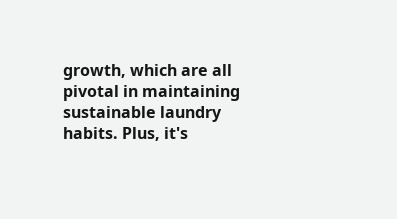growth, which are all pivotal in maintaining sustainable laundry habits. Plus, it's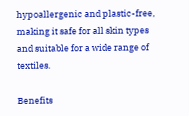hypoallergenic and plastic-free, making it safe for all skin types and suitable for a wide range of textiles.

Benefits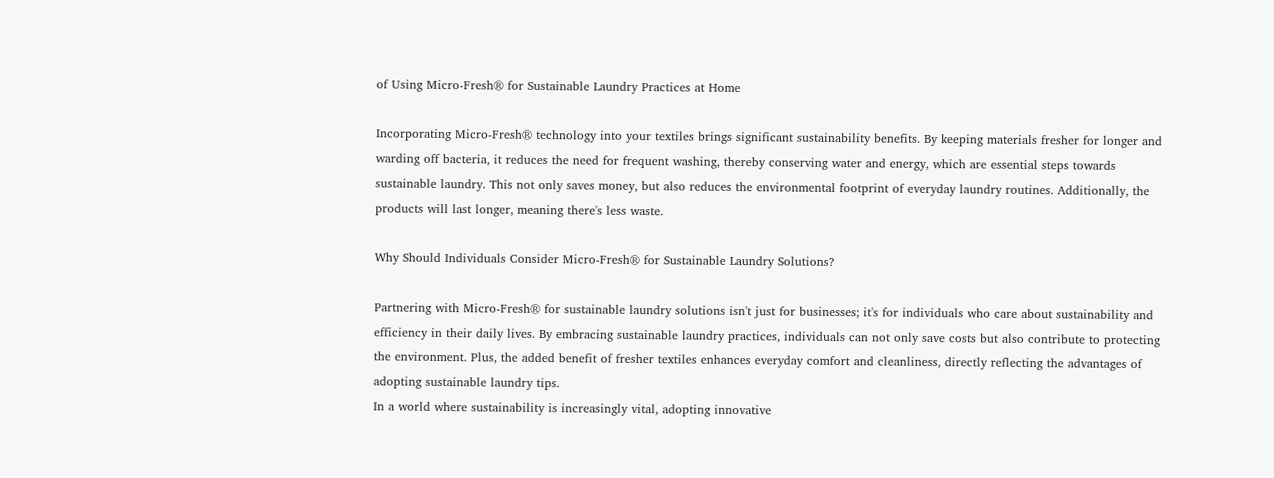of Using Micro-Fresh® for Sustainable Laundry Practices at Home

Incorporating Micro-Fresh® technology into your textiles brings significant sustainability benefits. By keeping materials fresher for longer and warding off bacteria, it reduces the need for frequent washing, thereby conserving water and energy, which are essential steps towards sustainable laundry. This not only saves money, but also reduces the environmental footprint of everyday laundry routines. Additionally, the products will last longer, meaning there's less waste.

Why Should Individuals Consider Micro-Fresh® for Sustainable Laundry Solutions?

Partnering with Micro-Fresh® for sustainable laundry solutions isn't just for businesses; it's for individuals who care about sustainability and efficiency in their daily lives. By embracing sustainable laundry practices, individuals can not only save costs but also contribute to protecting the environment. Plus, the added benefit of fresher textiles enhances everyday comfort and cleanliness, directly reflecting the advantages of adopting sustainable laundry tips.
In a world where sustainability is increasingly vital, adopting innovative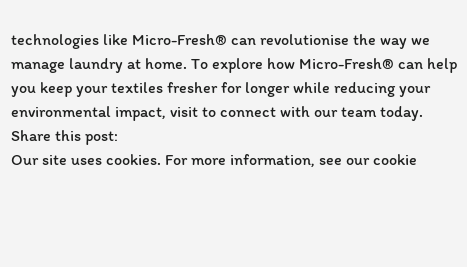technologies like Micro-Fresh® can revolutionise the way we manage laundry at home. To explore how Micro-Fresh® can help you keep your textiles fresher for longer while reducing your environmental impact, visit to connect with our team today.
Share this post:
Our site uses cookies. For more information, see our cookie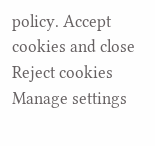policy. Accept cookies and close
Reject cookies Manage settings